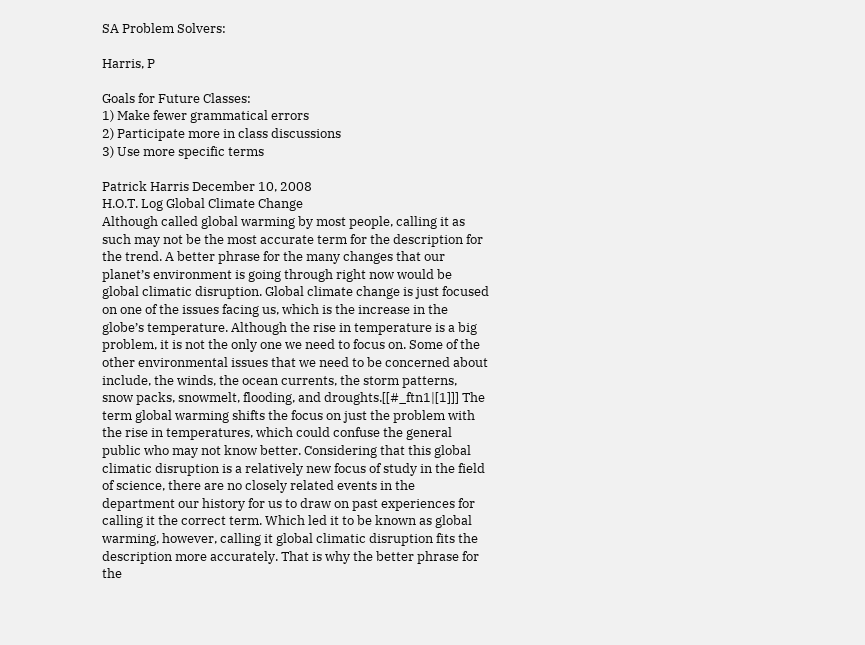SA Problem Solvers:

Harris, P

Goals for Future Classes:
1) Make fewer grammatical errors
2) Participate more in class discussions
3) Use more specific terms

Patrick Harris December 10, 2008
H.O.T. Log Global Climate Change
Although called global warming by most people, calling it as such may not be the most accurate term for the description for the trend. A better phrase for the many changes that our planet’s environment is going through right now would be global climatic disruption. Global climate change is just focused on one of the issues facing us, which is the increase in the globe’s temperature. Although the rise in temperature is a big problem, it is not the only one we need to focus on. Some of the other environmental issues that we need to be concerned about include, the winds, the ocean currents, the storm patterns, snow packs, snowmelt, flooding, and droughts.[[#_ftn1|[1]]] The term global warming shifts the focus on just the problem with the rise in temperatures, which could confuse the general public who may not know better. Considering that this global climatic disruption is a relatively new focus of study in the field of science, there are no closely related events in the department our history for us to draw on past experiences for calling it the correct term. Which led it to be known as global warming, however, calling it global climatic disruption fits the description more accurately. That is why the better phrase for the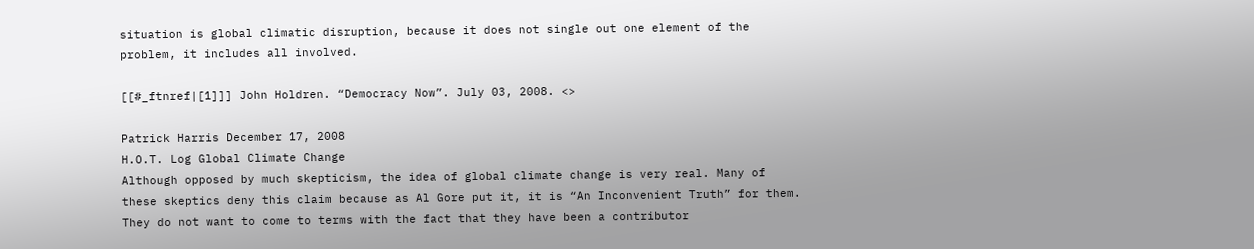situation is global climatic disruption, because it does not single out one element of the problem, it includes all involved.

[[#_ftnref|[1]]] John Holdren. “Democracy Now”. July 03, 2008. <>

Patrick Harris December 17, 2008
H.O.T. Log Global Climate Change
Although opposed by much skepticism, the idea of global climate change is very real. Many of these skeptics deny this claim because as Al Gore put it, it is “An Inconvenient Truth” for them. They do not want to come to terms with the fact that they have been a contributor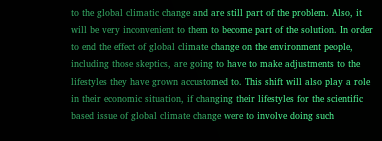to the global climatic change and are still part of the problem. Also, it will be very inconvenient to them to become part of the solution. In order to end the effect of global climate change on the environment people, including those skeptics, are going to have to make adjustments to the lifestyles they have grown accustomed to. This shift will also play a role in their economic situation, if changing their lifestyles for the scientific based issue of global climate change were to involve doing such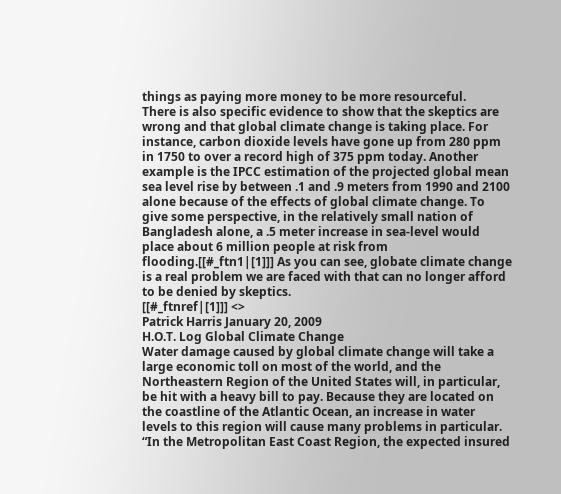things as paying more money to be more resourceful.
There is also specific evidence to show that the skeptics are wrong and that global climate change is taking place. For instance, carbon dioxide levels have gone up from 280 ppm in 1750 to over a record high of 375 ppm today. Another example is the IPCC estimation of the projected global mean sea level rise by between .1 and .9 meters from 1990 and 2100 alone because of the effects of global climate change. To give some perspective, in the relatively small nation of Bangladesh alone, a .5 meter increase in sea-level would place about 6 million people at risk from flooding.[[#_ftn1|[1]]] As you can see, globate climate change is a real problem we are faced with that can no longer afford to be denied by skeptics.
[[#_ftnref|[1]]] <>
Patrick Harris January 20, 2009
H.O.T. Log Global Climate Change
Water damage caused by global climate change will take a large economic toll on most of the world, and the Northeastern Region of the United States will, in particular, be hit with a heavy bill to pay. Because they are located on the coastline of the Atlantic Ocean, an increase in water levels to this region will cause many problems in particular. “In the Metropolitan East Coast Region, the expected insured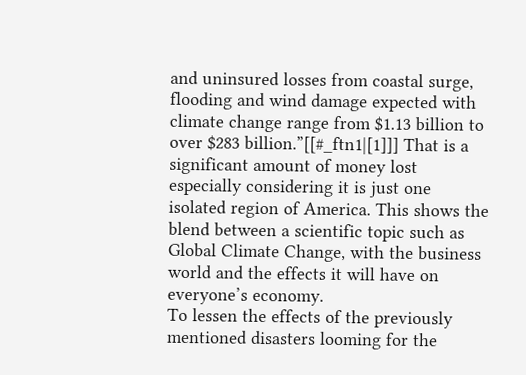and uninsured losses from coastal surge, flooding and wind damage expected with climate change range from $1.13 billion to over $283 billion.”[[#_ftn1|[1]]] That is a significant amount of money lost especially considering it is just one isolated region of America. This shows the blend between a scientific topic such as Global Climate Change, with the business world and the effects it will have on everyone’s economy.
To lessen the effects of the previously mentioned disasters looming for the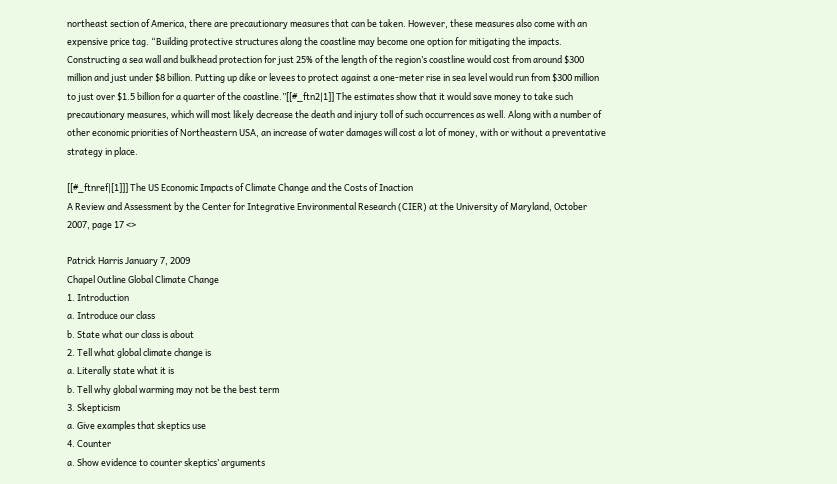northeast section of America, there are precautionary measures that can be taken. However, these measures also come with an expensive price tag. “Building protective structures along the coastline may become one option for mitigating the impacts. Constructing a sea wall and bulkhead protection for just 25% of the length of the region’s coastline would cost from around $300 million and just under $8 billion. Putting up dike or levees to protect against a one-meter rise in sea level would run from $300 million to just over $1.5 billion for a quarter of the coastline.”[[#_ftn2|1]] The estimates show that it would save money to take such precautionary measures, which will most likely decrease the death and injury toll of such occurrences as well. Along with a number of other economic priorities of Northeastern USA, an increase of water damages will cost a lot of money, with or without a preventative strategy in place.

[[#_ftnref|[1]]] The US Economic Impacts of Climate Change and the Costs of Inaction
A Review and Assessment by the Center for Integrative Environmental Research (CIER) at the University of Maryland, October 2007, page 17 <>

Patrick Harris January 7, 2009
Chapel Outline Global Climate Change
1. Introduction
a. Introduce our class
b. State what our class is about
2. Tell what global climate change is
a. Literally state what it is
b. Tell why global warming may not be the best term
3. Skepticism
a. Give examples that skeptics use
4. Counter
a. Show evidence to counter skeptics’ arguments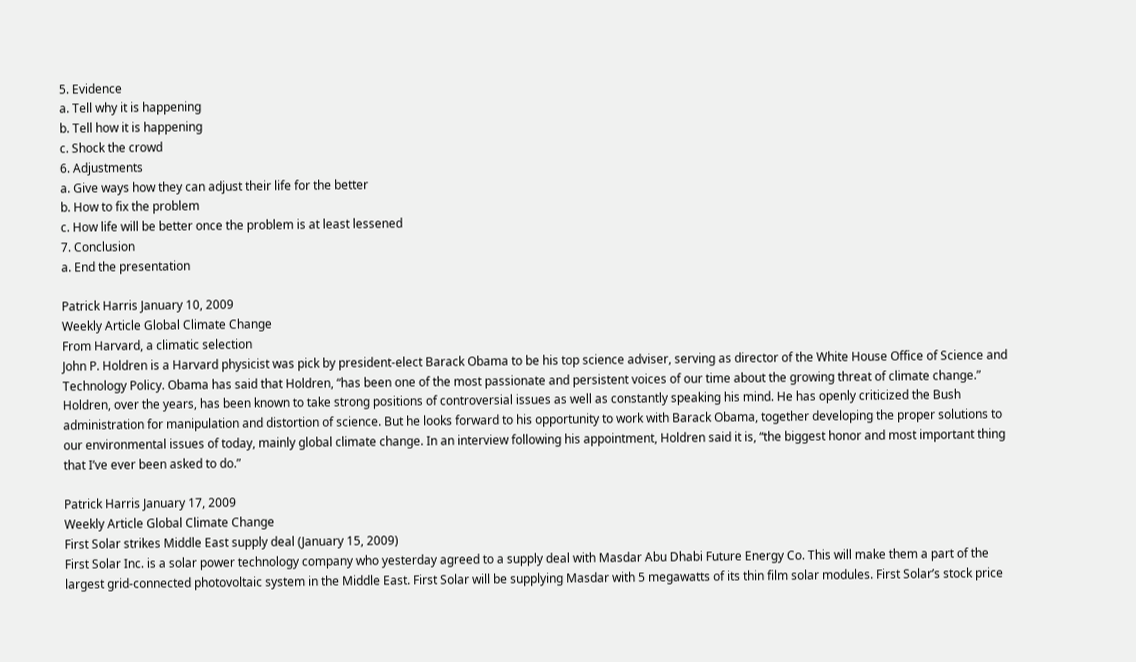5. Evidence
a. Tell why it is happening
b. Tell how it is happening
c. Shock the crowd
6. Adjustments
a. Give ways how they can adjust their life for the better
b. How to fix the problem
c. How life will be better once the problem is at least lessened
7. Conclusion
a. End the presentation

Patrick Harris January 10, 2009
Weekly Article Global Climate Change
From Harvard, a climatic selection
John P. Holdren is a Harvard physicist was pick by president-elect Barack Obama to be his top science adviser, serving as director of the White House Office of Science and Technology Policy. Obama has said that Holdren, “has been one of the most passionate and persistent voices of our time about the growing threat of climate change.” Holdren, over the years, has been known to take strong positions of controversial issues as well as constantly speaking his mind. He has openly criticized the Bush administration for manipulation and distortion of science. But he looks forward to his opportunity to work with Barack Obama, together developing the proper solutions to our environmental issues of today, mainly global climate change. In an interview following his appointment, Holdren said it is, “the biggest honor and most important thing that I’ve ever been asked to do.”

Patrick Harris January 17, 2009
Weekly Article Global Climate Change
First Solar strikes Middle East supply deal (January 15, 2009)
First Solar Inc. is a solar power technology company who yesterday agreed to a supply deal with Masdar Abu Dhabi Future Energy Co. This will make them a part of the largest grid-connected photovoltaic system in the Middle East. First Solar will be supplying Masdar with 5 megawatts of its thin film solar modules. First Solar’s stock price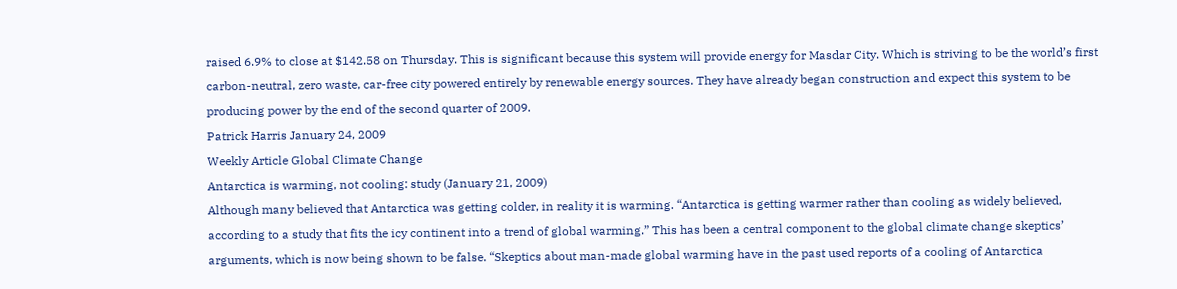raised 6.9% to close at $142.58 on Thursday. This is significant because this system will provide energy for Masdar City. Which is striving to be the world’s first carbon-neutral, zero waste, car-free city powered entirely by renewable energy sources. They have already began construction and expect this system to be producing power by the end of the second quarter of 2009.
Patrick Harris January 24, 2009
Weekly Article Global Climate Change
Antarctica is warming, not cooling: study (January 21, 2009)
Although many believed that Antarctica was getting colder, in reality it is warming. “Antarctica is getting warmer rather than cooling as widely believed, according to a study that fits the icy continent into a trend of global warming.” This has been a central component to the global climate change skeptics’ arguments, which is now being shown to be false. “Skeptics about man-made global warming have in the past used reports of a cooling of Antarctica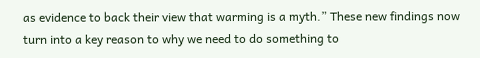as evidence to back their view that warming is a myth.” These new findings now turn into a key reason to why we need to do something to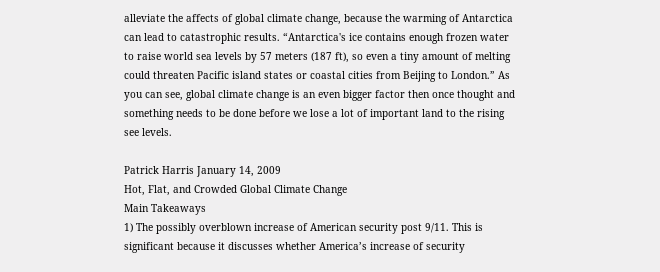alleviate the affects of global climate change, because the warming of Antarctica can lead to catastrophic results. “Antarctica's ice contains enough frozen water to raise world sea levels by 57 meters (187 ft), so even a tiny amount of melting could threaten Pacific island states or coastal cities from Beijing to London.” As you can see, global climate change is an even bigger factor then once thought and something needs to be done before we lose a lot of important land to the rising see levels.

Patrick Harris January 14, 2009
Hot, Flat, and Crowded Global Climate Change
Main Takeaways
1) The possibly overblown increase of American security post 9/11. This is significant because it discusses whether America’s increase of security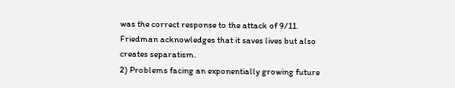was the correct response to the attack of 9/11. Friedman acknowledges that it saves lives but also creates separatism.
2) Problems facing an exponentially growing future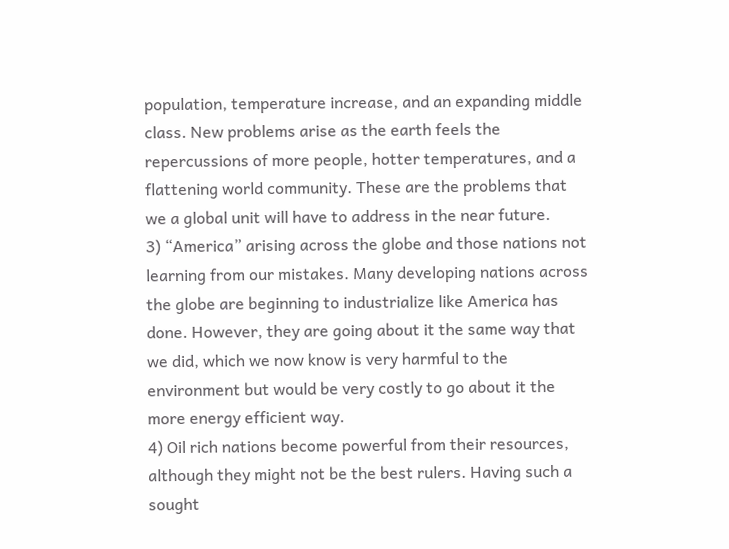population, temperature increase, and an expanding middle class. New problems arise as the earth feels the repercussions of more people, hotter temperatures, and a flattening world community. These are the problems that we a global unit will have to address in the near future.
3) “America” arising across the globe and those nations not learning from our mistakes. Many developing nations across the globe are beginning to industrialize like America has done. However, they are going about it the same way that we did, which we now know is very harmful to the environment but would be very costly to go about it the more energy efficient way.
4) Oil rich nations become powerful from their resources, although they might not be the best rulers. Having such a sought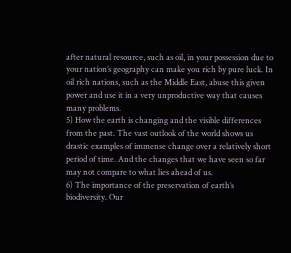after natural resource, such as oil, in your possession due to your nation’s geography can make you rich by pure luck. In oil rich nations, such as the Middle East, abuse this given power and use it in a very unproductive way that causes many problems.
5) How the earth is changing and the visible differences from the past. The vast outlook of the world shows us drastic examples of immense change over a relatively short period of time. And the changes that we have seen so far may not compare to what lies ahead of us.
6) The importance of the preservation of earth’s biodiversity. Our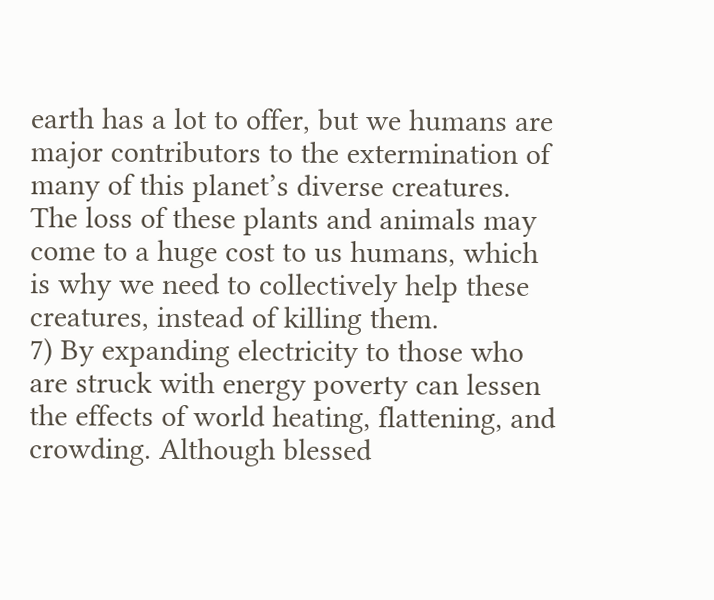earth has a lot to offer, but we humans are major contributors to the extermination of many of this planet’s diverse creatures. The loss of these plants and animals may come to a huge cost to us humans, which is why we need to collectively help these creatures, instead of killing them.
7) By expanding electricity to those who are struck with energy poverty can lessen the effects of world heating, flattening, and crowding. Although blessed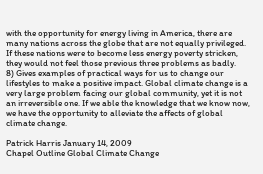with the opportunity for energy living in America, there are many nations across the globe that are not equally privileged. If these nations were to become less energy poverty stricken, they would not feel those previous three problems as badly.
8) Gives examples of practical ways for us to change our lifestyles to make a positive impact. Global climate change is a very large problem facing our global community, yet it is not an irreversible one. If we able the knowledge that we know now, we have the opportunity to alleviate the affects of global climate change.

Patrick Harris January 14, 2009
Chapel Outline Global Climate Change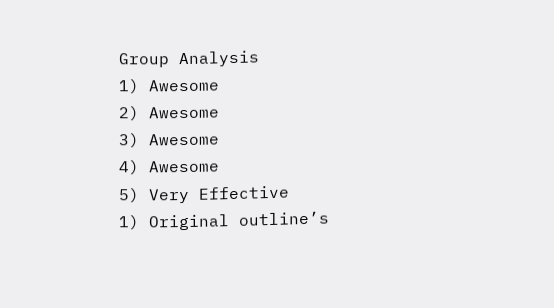Group Analysis
1) Awesome
2) Awesome
3) Awesome
4) Awesome
5) Very Effective
1) Original outline’s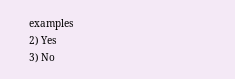examples
2) Yes
3) No